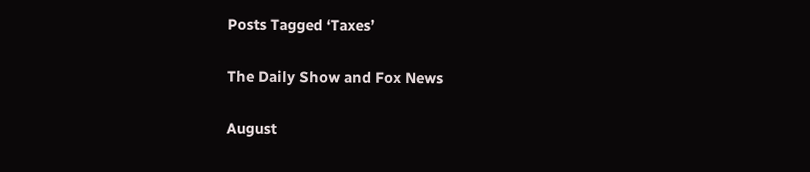Posts Tagged ‘Taxes’

The Daily Show and Fox News

August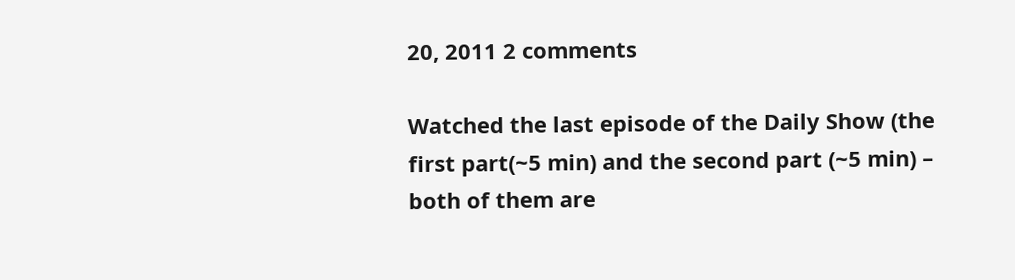20, 2011 2 comments

Watched the last episode of the Daily Show (the first part(~5 min) and the second part (~5 min) – both of them are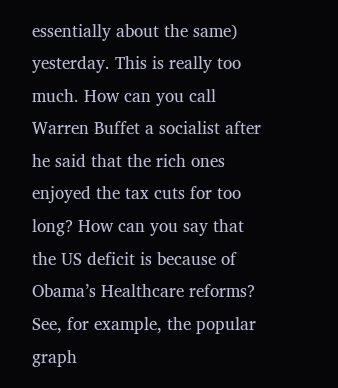essentially about the same) yesterday. This is really too much. How can you call Warren Buffet a socialist after he said that the rich ones enjoyed the tax cuts for too long? How can you say that the US deficit is because of Obama’s Healthcare reforms? See, for example, the popular graph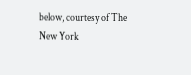below, courtesy of The New York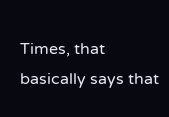Times, that basically says that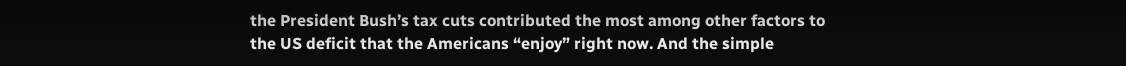the President Bush’s tax cuts contributed the most among other factors to the US deficit that the Americans “enjoy” right now. And the simple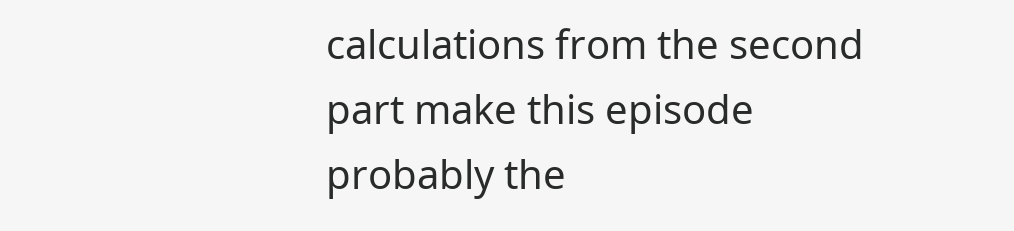calculations from the second part make this episode probably the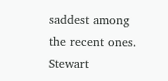saddest among the recent ones. Stewart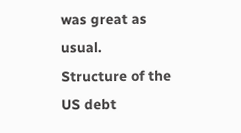was great as usual. Structure of the US debt